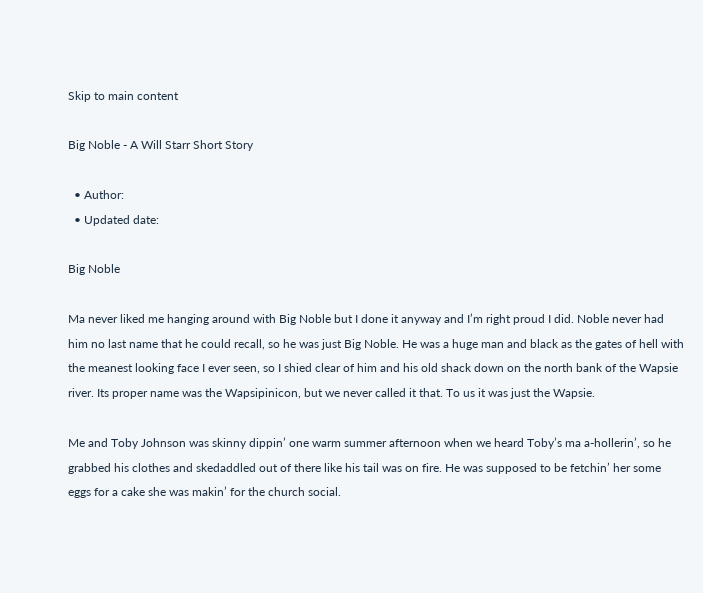Skip to main content

Big Noble - A Will Starr Short Story

  • Author:
  • Updated date:

Big Noble

Ma never liked me hanging around with Big Noble but I done it anyway and I’m right proud I did. Noble never had him no last name that he could recall, so he was just Big Noble. He was a huge man and black as the gates of hell with the meanest looking face I ever seen, so I shied clear of him and his old shack down on the north bank of the Wapsie river. Its proper name was the Wapsipinicon, but we never called it that. To us it was just the Wapsie.

Me and Toby Johnson was skinny dippin’ one warm summer afternoon when we heard Toby’s ma a-hollerin’, so he grabbed his clothes and skedaddled out of there like his tail was on fire. He was supposed to be fetchin’ her some eggs for a cake she was makin’ for the church social.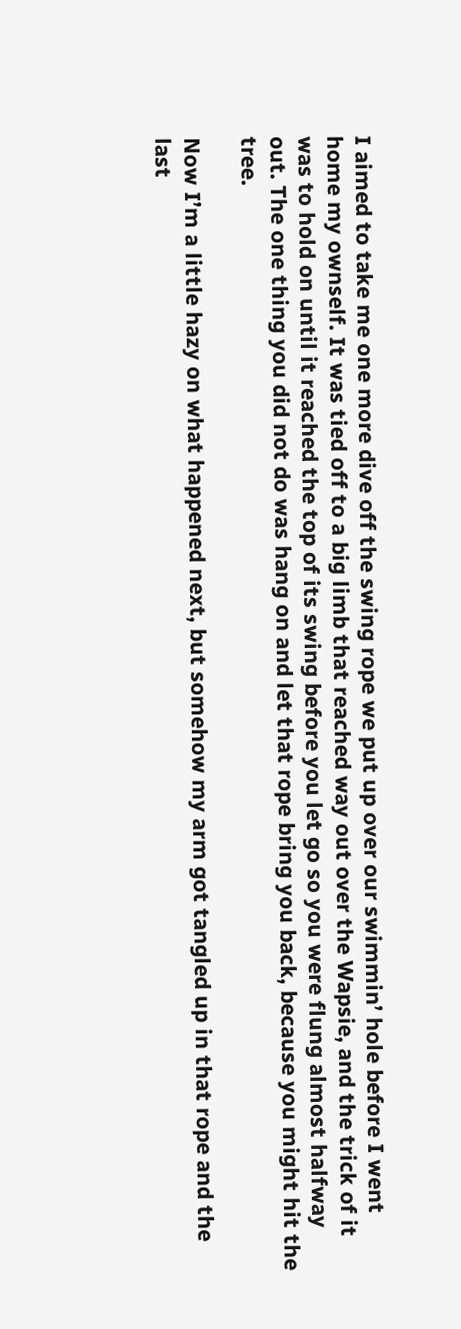I aimed to take me one more dive off the swing rope we put up over our swimmin’ hole before I went home my ownself. It was tied off to a big limb that reached way out over the Wapsie, and the trick of it was to hold on until it reached the top of its swing before you let go so you were flung almost halfway out. The one thing you did not do was hang on and let that rope bring you back, because you might hit the tree.

Now I’m a little hazy on what happened next, but somehow my arm got tangled up in that rope and the last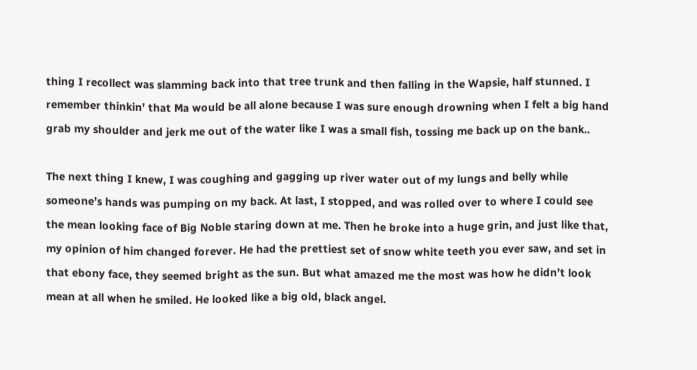thing I recollect was slamming back into that tree trunk and then falling in the Wapsie, half stunned. I remember thinkin’ that Ma would be all alone because I was sure enough drowning when I felt a big hand grab my shoulder and jerk me out of the water like I was a small fish, tossing me back up on the bank..

The next thing I knew, I was coughing and gagging up river water out of my lungs and belly while someone’s hands was pumping on my back. At last, I stopped, and was rolled over to where I could see the mean looking face of Big Noble staring down at me. Then he broke into a huge grin, and just like that, my opinion of him changed forever. He had the prettiest set of snow white teeth you ever saw, and set in that ebony face, they seemed bright as the sun. But what amazed me the most was how he didn’t look mean at all when he smiled. He looked like a big old, black angel.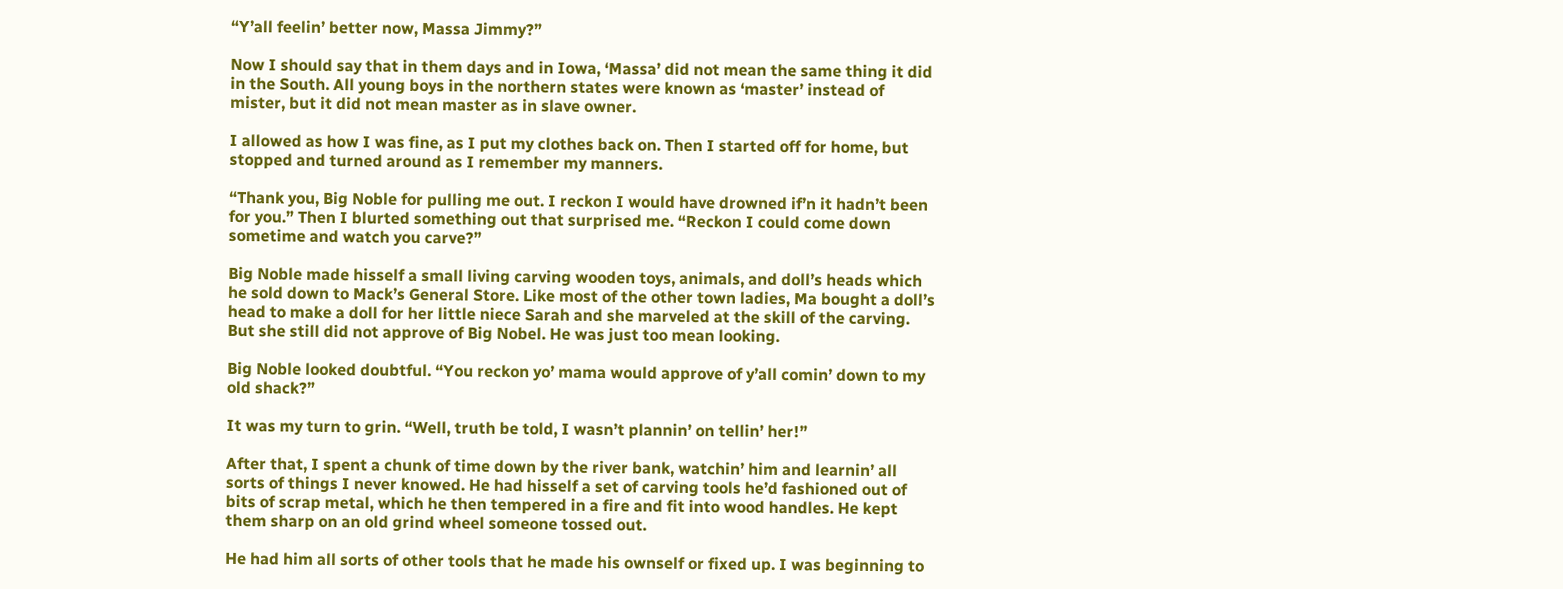“Y’all feelin’ better now, Massa Jimmy?”

Now I should say that in them days and in Iowa, ‘Massa’ did not mean the same thing it did in the South. All young boys in the northern states were known as ‘master’ instead of mister, but it did not mean master as in slave owner.

I allowed as how I was fine, as I put my clothes back on. Then I started off for home, but stopped and turned around as I remember my manners.

“Thank you, Big Noble for pulling me out. I reckon I would have drowned if’n it hadn’t been for you.” Then I blurted something out that surprised me. “Reckon I could come down sometime and watch you carve?”

Big Noble made hisself a small living carving wooden toys, animals, and doll’s heads which he sold down to Mack’s General Store. Like most of the other town ladies, Ma bought a doll’s head to make a doll for her little niece Sarah and she marveled at the skill of the carving. But she still did not approve of Big Nobel. He was just too mean looking.

Big Noble looked doubtful. “You reckon yo’ mama would approve of y’all comin’ down to my old shack?”

It was my turn to grin. “Well, truth be told, I wasn’t plannin’ on tellin’ her!”

After that, I spent a chunk of time down by the river bank, watchin’ him and learnin’ all sorts of things I never knowed. He had hisself a set of carving tools he’d fashioned out of bits of scrap metal, which he then tempered in a fire and fit into wood handles. He kept them sharp on an old grind wheel someone tossed out.

He had him all sorts of other tools that he made his ownself or fixed up. I was beginning to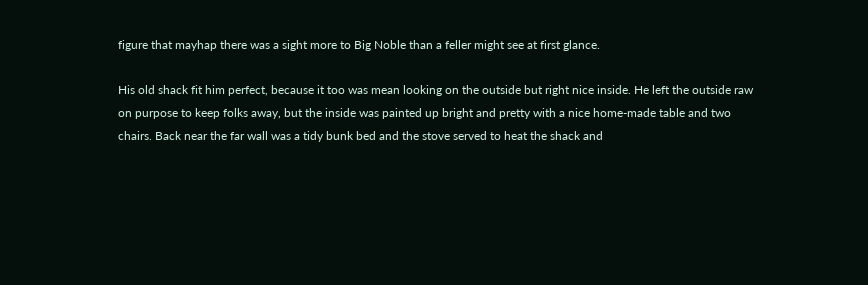figure that mayhap there was a sight more to Big Noble than a feller might see at first glance.

His old shack fit him perfect, because it too was mean looking on the outside but right nice inside. He left the outside raw on purpose to keep folks away, but the inside was painted up bright and pretty with a nice home-made table and two chairs. Back near the far wall was a tidy bunk bed and the stove served to heat the shack and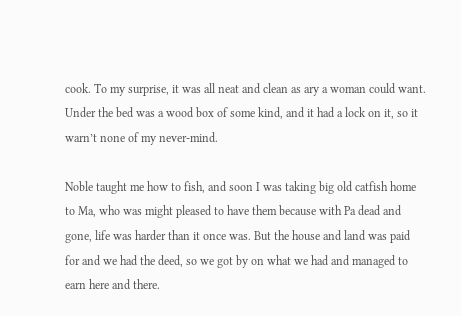cook. To my surprise, it was all neat and clean as ary a woman could want. Under the bed was a wood box of some kind, and it had a lock on it, so it warn’t none of my never-mind.

Noble taught me how to fish, and soon I was taking big old catfish home to Ma, who was might pleased to have them because with Pa dead and gone, life was harder than it once was. But the house and land was paid for and we had the deed, so we got by on what we had and managed to earn here and there.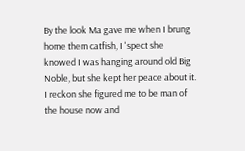By the look Ma gave me when I brung home them catfish, I 'spect she knowed I was hanging around old Big Noble, but she kept her peace about it. I reckon she figured me to be man of the house now and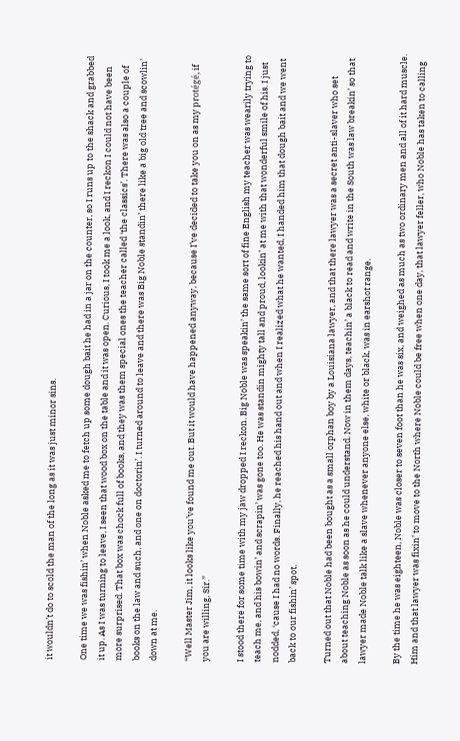it wouldn’t do to scold the man of the long as it was just minor sins.

One time we was fishin’ when Noble asked me to fetch up some dough bait he had in a jar on the counter, so I runs up to the shack and grabbed it up. As I was turning to leave, I seen that wood box on the table and it was open. Curious, I took me a look, and I reckon I could not have been more surprised. That box was chock full of books, and they was them special ones the teacher called ‘the classics’. There was also a couple of books on the law and such, and one on doctorin’. I turned around to leave and there was Big Noble standin’ there like a big old tree and scowlin’ down at me.

“Well Master Jim, it looks like you’ve found me out. But it would have happened anyway, because I’ve decided to take you on as my protégé, if you are willing, Sir.”

I stood there for some time with my jaw dropped I reckon. Big Noble was speakin’ the same sort of fine English my teacher was wearily trying to teach me, and his bowin’ and scrapin’ was gone too. He was standin mighty tall and proud, lookin’ at me with that wonderful smile of his. I just nodded, ‘cause I had no words. Finally, he reached his hand out and when I realized what he wanted, I handed him that dough bait and we went back to our fishin’ spot.

Turned out that Noble had been bought as a small orphan boy by a Louisiana lawyer, and that there lawyer was a secret anti-slaver who set about teaching Noble as soon as he could understand. Now in them days, teachin’ a black to read and write in the South was law breakin’ so that lawyer made Noble talk like a slave whenever anyone else, white or black, was in earshot range.

By the time he was eighteen, Noble was closer to seven foot than he was six, and weighed as much as two ordinary men and all of it hard muscle. Him and that lawyer was fixin’ to move to the North where Noble could be free when one day, that lawyer feller, who Noble has taken to calling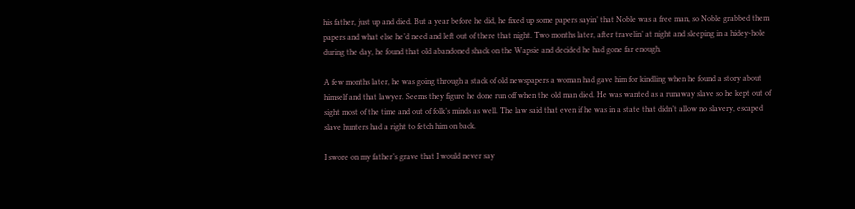his father, just up and died. But a year before he did, he fixed up some papers sayin’ that Noble was a free man, so Noble grabbed them papers and what else he’d need and left out of there that night. Two months later, after travelin’ at night and sleeping in a hidey-hole during the day, he found that old abandoned shack on the Wapsie and decided he had gone far enough.

A few months later, he was going through a stack of old newspapers a woman had gave him for kindling when he found a story about himself and that lawyer. Seems they figure he done run off when the old man died. He was wanted as a runaway slave so he kept out of sight most of the time and out of folk’s minds as well. The law said that even if he was in a state that didn’t allow no slavery, escaped slave hunters had a right to fetch him on back.

I swore on my father’s grave that I would never say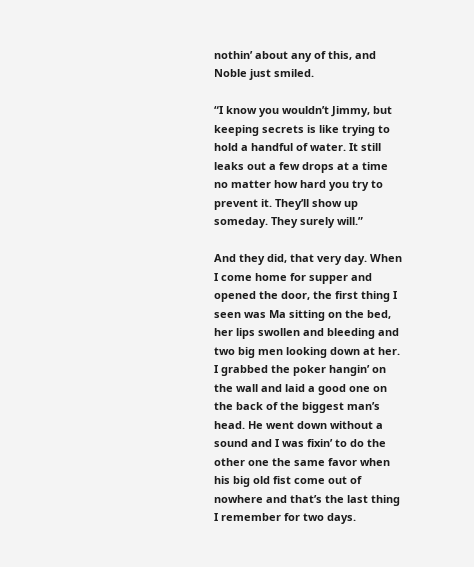nothin’ about any of this, and Noble just smiled.

“I know you wouldn’t Jimmy, but keeping secrets is like trying to hold a handful of water. It still leaks out a few drops at a time no matter how hard you try to prevent it. They’ll show up someday. They surely will.”

And they did, that very day. When I come home for supper and opened the door, the first thing I seen was Ma sitting on the bed, her lips swollen and bleeding and two big men looking down at her. I grabbed the poker hangin’ on the wall and laid a good one on the back of the biggest man’s head. He went down without a sound and I was fixin’ to do the other one the same favor when his big old fist come out of nowhere and that’s the last thing I remember for two days.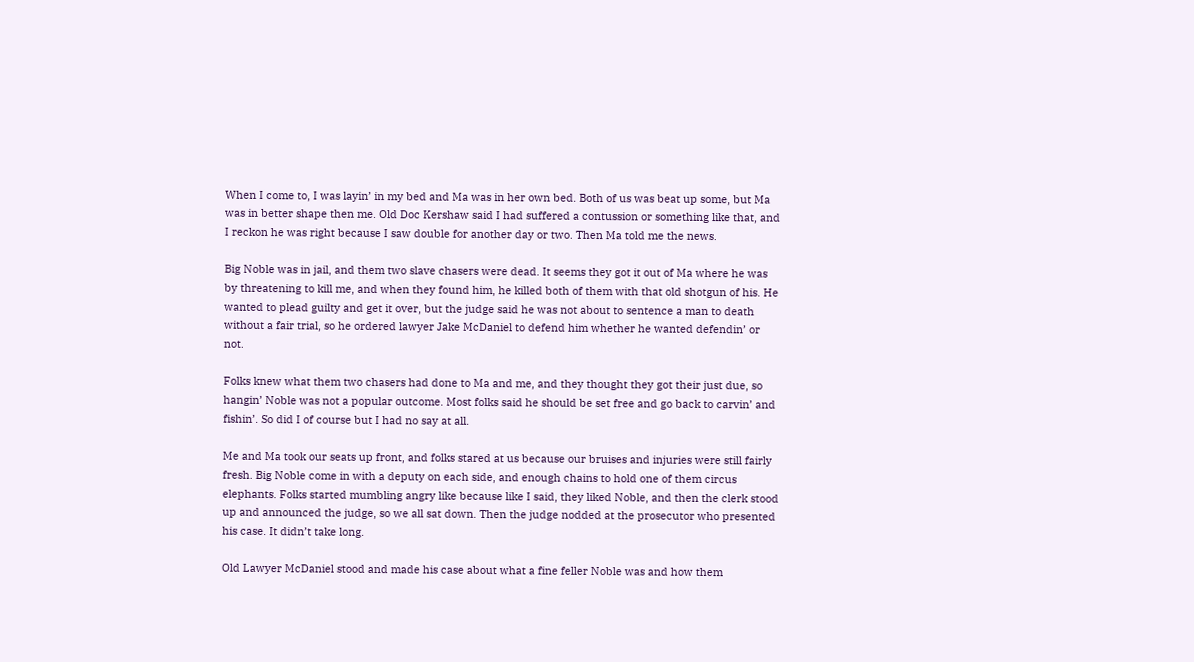When I come to, I was layin’ in my bed and Ma was in her own bed. Both of us was beat up some, but Ma was in better shape then me. Old Doc Kershaw said I had suffered a contussion or something like that, and I reckon he was right because I saw double for another day or two. Then Ma told me the news.

Big Noble was in jail, and them two slave chasers were dead. It seems they got it out of Ma where he was by threatening to kill me, and when they found him, he killed both of them with that old shotgun of his. He wanted to plead guilty and get it over, but the judge said he was not about to sentence a man to death without a fair trial, so he ordered lawyer Jake McDaniel to defend him whether he wanted defendin’ or not.

Folks knew what them two chasers had done to Ma and me, and they thought they got their just due, so hangin’ Noble was not a popular outcome. Most folks said he should be set free and go back to carvin’ and fishin’. So did I of course but I had no say at all.

Me and Ma took our seats up front, and folks stared at us because our bruises and injuries were still fairly fresh. Big Noble come in with a deputy on each side, and enough chains to hold one of them circus elephants. Folks started mumbling angry like because like I said, they liked Noble, and then the clerk stood up and announced the judge, so we all sat down. Then the judge nodded at the prosecutor who presented his case. It didn’t take long.

Old Lawyer McDaniel stood and made his case about what a fine feller Noble was and how them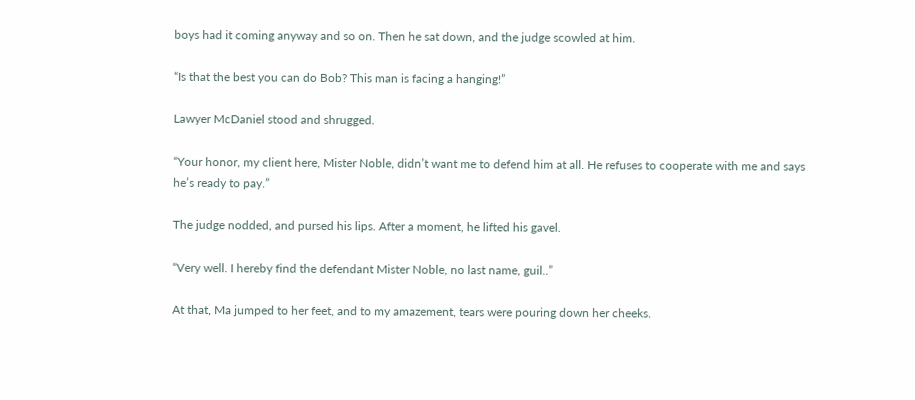boys had it coming anyway and so on. Then he sat down, and the judge scowled at him.

“Is that the best you can do Bob? This man is facing a hanging!”

Lawyer McDaniel stood and shrugged.

“Your honor, my client here, Mister Noble, didn’t want me to defend him at all. He refuses to cooperate with me and says he’s ready to pay.”

The judge nodded, and pursed his lips. After a moment, he lifted his gavel.

“Very well. I hereby find the defendant Mister Noble, no last name, guil..”

At that, Ma jumped to her feet, and to my amazement, tears were pouring down her cheeks.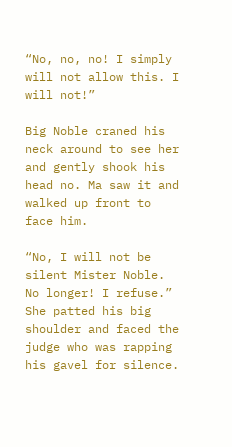“No, no, no! I simply will not allow this. I will not!”

Big Noble craned his neck around to see her and gently shook his head no. Ma saw it and walked up front to face him.

“No, I will not be silent Mister Noble. No longer! I refuse.” She patted his big shoulder and faced the judge who was rapping his gavel for silence.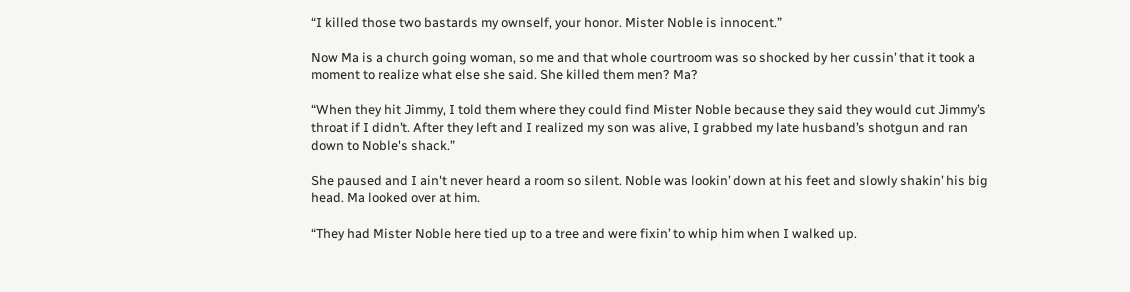“I killed those two bastards my ownself, your honor. Mister Noble is innocent.”

Now Ma is a church going woman, so me and that whole courtroom was so shocked by her cussin’ that it took a moment to realize what else she said. She killed them men? Ma?

“When they hit Jimmy, I told them where they could find Mister Noble because they said they would cut Jimmy’s throat if I didn’t. After they left and I realized my son was alive, I grabbed my late husband’s shotgun and ran down to Noble's shack.”

She paused and I ain't never heard a room so silent. Noble was lookin’ down at his feet and slowly shakin’ his big head. Ma looked over at him.

“They had Mister Noble here tied up to a tree and were fixin’ to whip him when I walked up.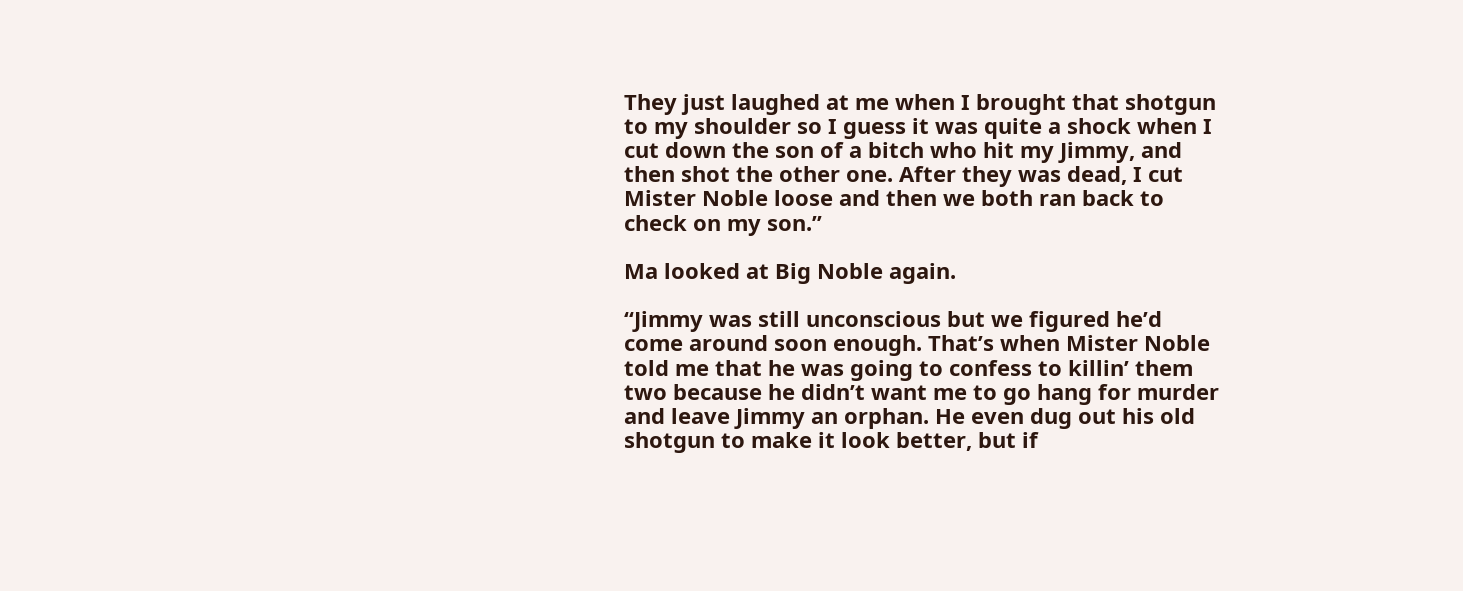They just laughed at me when I brought that shotgun to my shoulder so I guess it was quite a shock when I cut down the son of a bitch who hit my Jimmy, and then shot the other one. After they was dead, I cut Mister Noble loose and then we both ran back to check on my son.”

Ma looked at Big Noble again.

“Jimmy was still unconscious but we figured he’d come around soon enough. That’s when Mister Noble told me that he was going to confess to killin’ them two because he didn’t want me to go hang for murder and leave Jimmy an orphan. He even dug out his old shotgun to make it look better, but if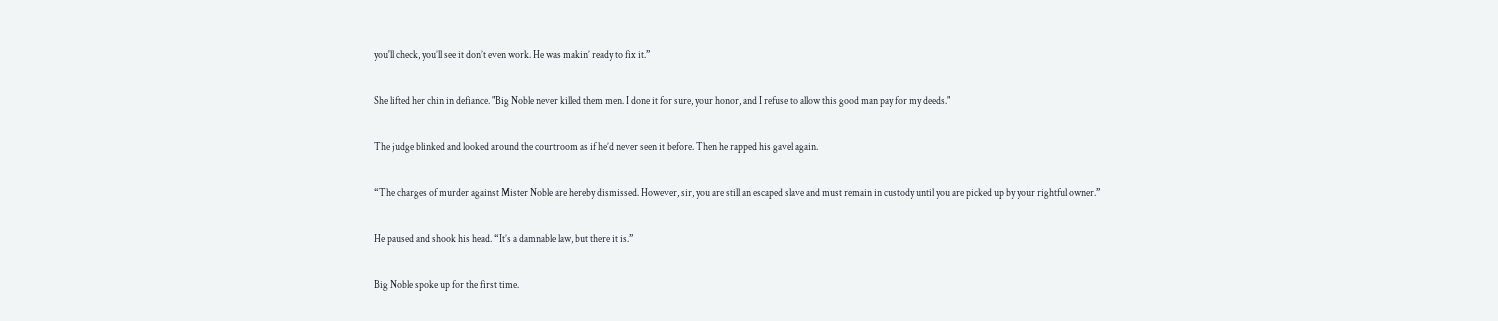you'll check, you’ll see it don’t even work. He was makin’ ready to fix it.”

She lifted her chin in defiance. "Big Noble never killed them men. I done it for sure, your honor, and I refuse to allow this good man pay for my deeds."

The judge blinked and looked around the courtroom as if he’d never seen it before. Then he rapped his gavel again.

“The charges of murder against Mister Noble are hereby dismissed. However, sir, you are still an escaped slave and must remain in custody until you are picked up by your rightful owner.”

He paused and shook his head. “It’s a damnable law, but there it is.”

Big Noble spoke up for the first time.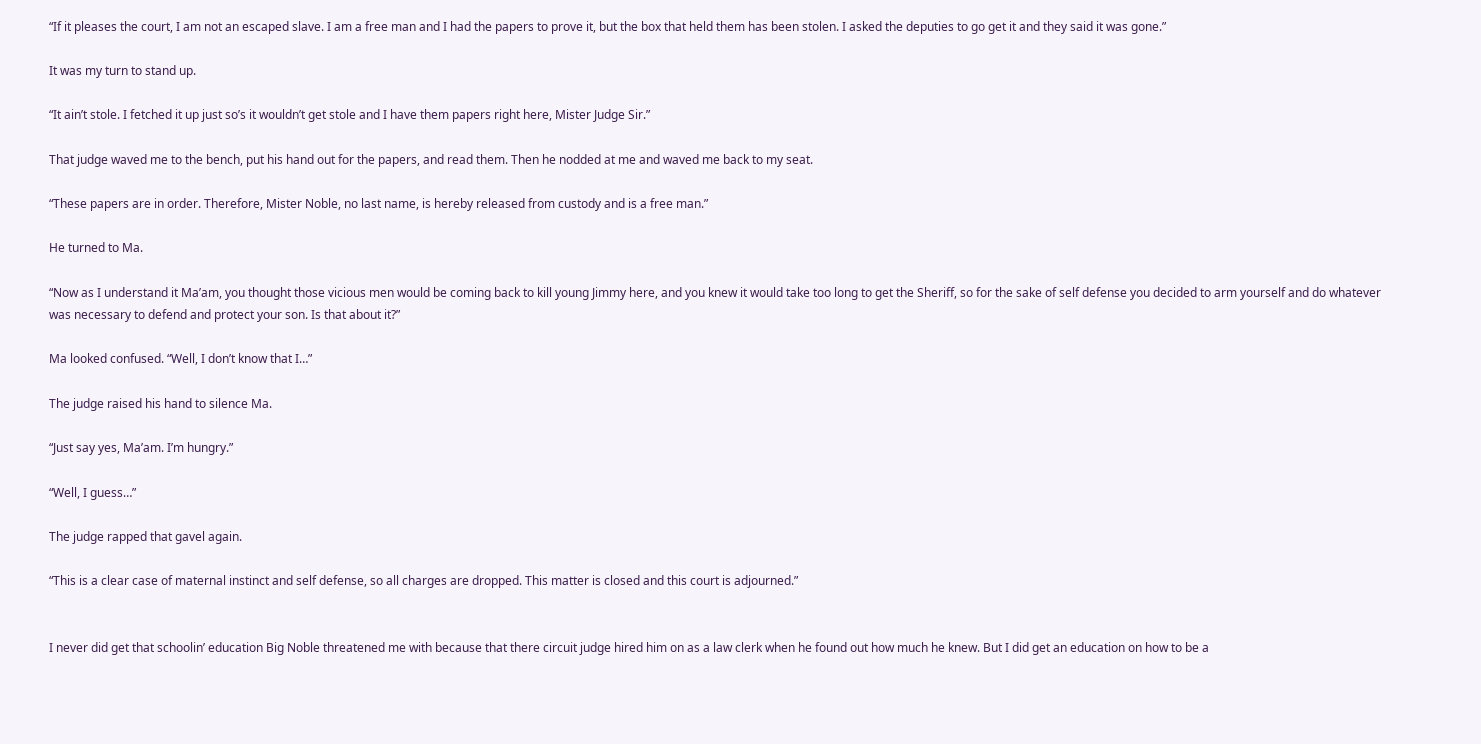“If it pleases the court, I am not an escaped slave. I am a free man and I had the papers to prove it, but the box that held them has been stolen. I asked the deputies to go get it and they said it was gone.”

It was my turn to stand up.

“It ain’t stole. I fetched it up just so’s it wouldn’t get stole and I have them papers right here, Mister Judge Sir.”

That judge waved me to the bench, put his hand out for the papers, and read them. Then he nodded at me and waved me back to my seat.

“These papers are in order. Therefore, Mister Noble, no last name, is hereby released from custody and is a free man.”

He turned to Ma.

“Now as I understand it Ma’am, you thought those vicious men would be coming back to kill young Jimmy here, and you knew it would take too long to get the Sheriff, so for the sake of self defense you decided to arm yourself and do whatever was necessary to defend and protect your son. Is that about it?”

Ma looked confused. “Well, I don’t know that I…”

The judge raised his hand to silence Ma.

“Just say yes, Ma’am. I’m hungry.”

“Well, I guess…”

The judge rapped that gavel again.

“This is a clear case of maternal instinct and self defense, so all charges are dropped. This matter is closed and this court is adjourned.”


I never did get that schoolin’ education Big Noble threatened me with because that there circuit judge hired him on as a law clerk when he found out how much he knew. But I did get an education on how to be a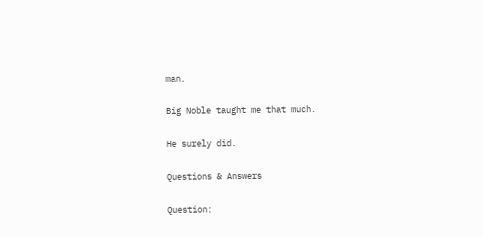man.

Big Noble taught me that much.

He surely did.

Questions & Answers

Question: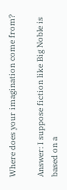Where does your imagination come from?

Answer: I suppose fiction like Big Noble is based on a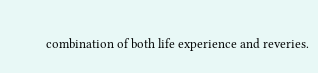combination of both life experience and reveries.